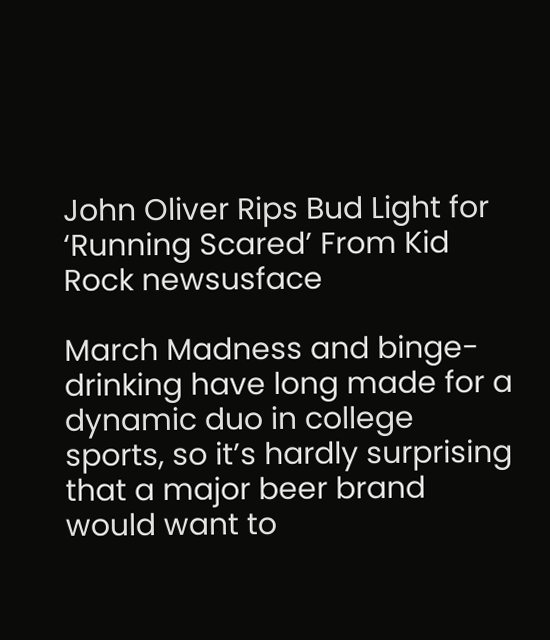John Oliver Rips Bud Light for ‘Running Scared’ From Kid Rock newsusface

March Madness and binge-drinking have long made for a dynamic duo in college sports, so it’s hardly surprising that a major beer brand would want to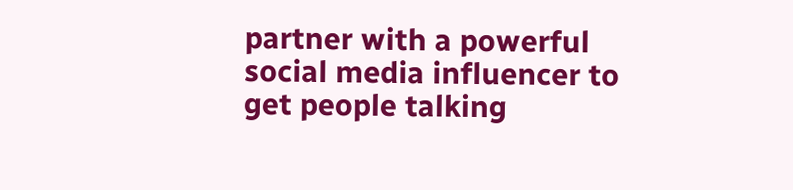partner with a powerful social media influencer to get people talking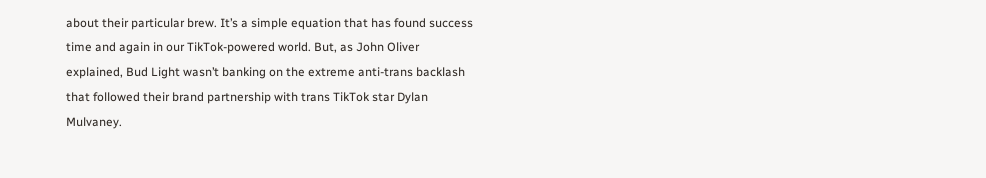about their particular brew. It’s a simple equation that has found success time and again in our TikTok-powered world. But, as John Oliver explained, Bud Light wasn’t banking on the extreme anti-trans backlash that followed their brand partnership with trans TikTok star Dylan Mulvaney.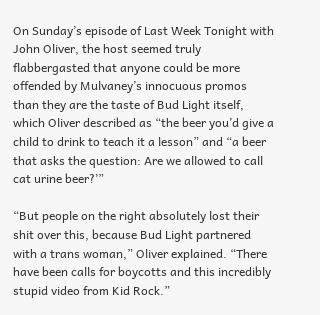On Sunday’s episode of Last Week Tonight with John Oliver, the host seemed truly flabbergasted that anyone could be more offended by Mulvaney’s innocuous promos than they are the taste of Bud Light itself, which Oliver described as “the beer you’d give a child to drink to teach it a lesson” and “a beer that asks the question: Are we allowed to call cat urine beer?’”

“But people on the right absolutely lost their shit over this, because Bud Light partnered with a trans woman,” Oliver explained. “There have been calls for boycotts and this incredibly stupid video from Kid Rock.”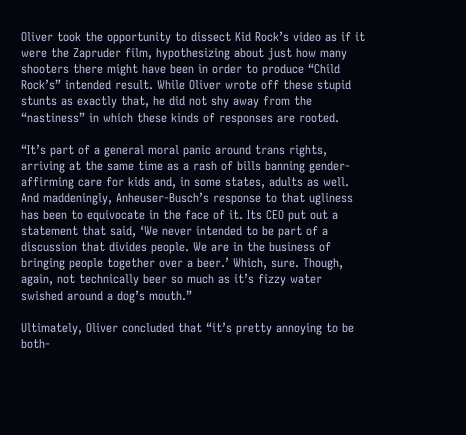Oliver took the opportunity to dissect Kid Rock’s video as if it were the Zapruder film, hypothesizing about just how many shooters there might have been in order to produce “Child Rock’s” intended result. While Oliver wrote off these stupid stunts as exactly that, he did not shy away from the “nastiness” in which these kinds of responses are rooted.

“It’s part of a general moral panic around trans rights, arriving at the same time as a rash of bills banning gender-affirming care for kids and, in some states, adults as well. And maddeningly, Anheuser-Busch’s response to that ugliness has been to equivocate in the face of it. Its CEO put out a statement that said, ‘We never intended to be part of a discussion that divides people. We are in the business of bringing people together over a beer.’ Which, sure. Though, again, not technically beer so much as it’s fizzy water swished around a dog’s mouth.”

Ultimately, Oliver concluded that “it’s pretty annoying to be both-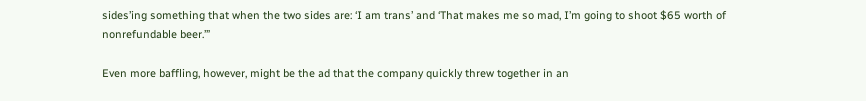sides’ing something that when the two sides are: ‘I am trans’ and ‘That makes me so mad, I’m going to shoot $65 worth of nonrefundable beer.’”

Even more baffling, however, might be the ad that the company quickly threw together in an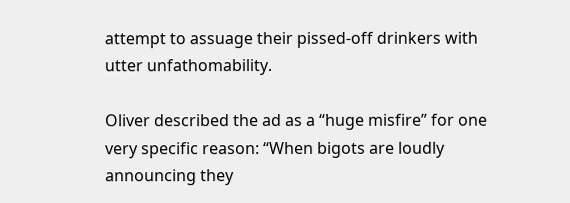attempt to assuage their pissed-off drinkers with utter unfathomability.

Oliver described the ad as a “huge misfire” for one very specific reason: “When bigots are loudly announcing they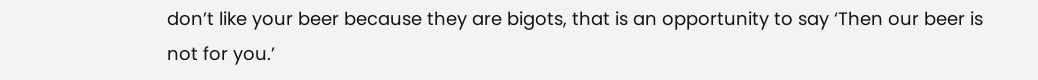don’t like your beer because they are bigots, that is an opportunity to say ‘Then our beer is not for you.’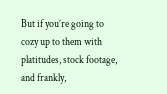But if you’re going to cozy up to them with platitudes, stock footage, and frankly,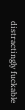distractingly fuckable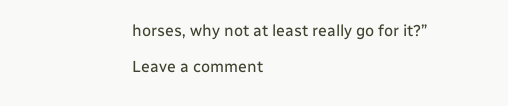horses, why not at least really go for it?”

Leave a comment